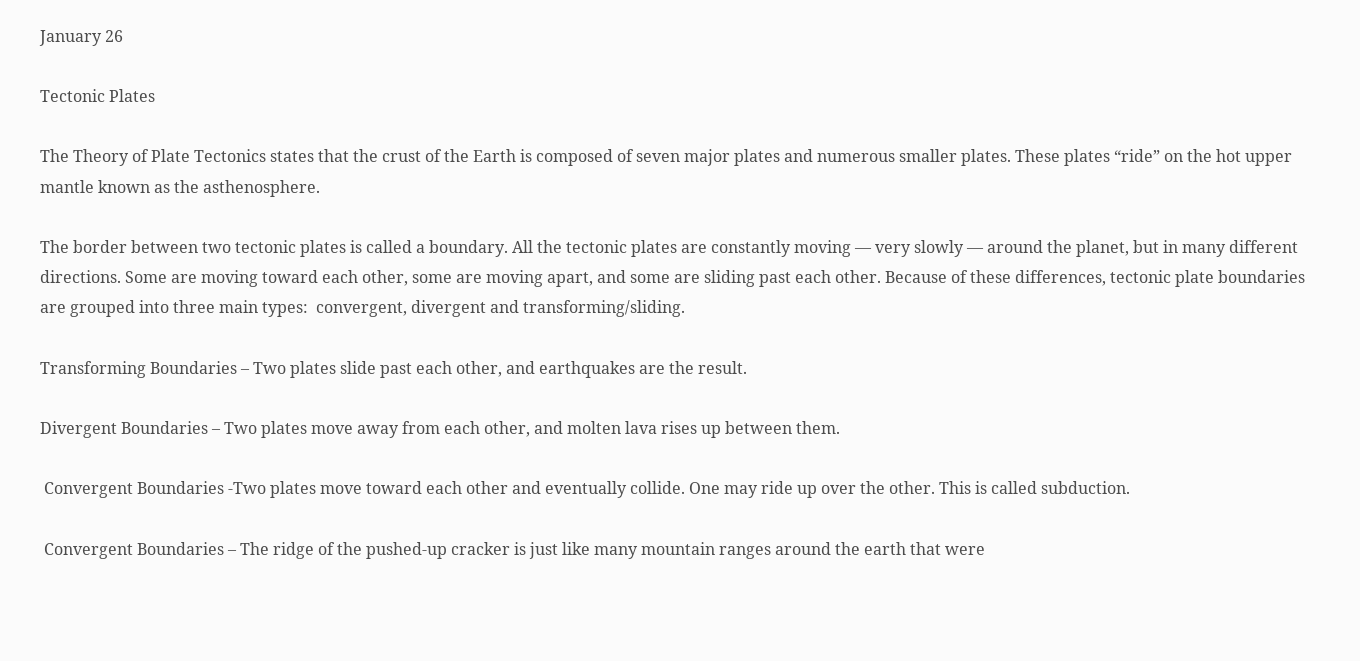January 26

Tectonic Plates

The Theory of Plate Tectonics states that the crust of the Earth is composed of seven major plates and numerous smaller plates. These plates “ride” on the hot upper mantle known as the asthenosphere.

The border between two tectonic plates is called a boundary. All the tectonic plates are constantly moving — very slowly — around the planet, but in many different directions. Some are moving toward each other, some are moving apart, and some are sliding past each other. Because of these differences, tectonic plate boundaries are grouped into three main types:  convergent, divergent and transforming/sliding.

Transforming Boundaries – Two plates slide past each other, and earthquakes are the result.

Divergent Boundaries – Two plates move away from each other, and molten lava rises up between them.

 Convergent Boundaries -Two plates move toward each other and eventually collide. One may ride up over the other. This is called subduction.

 Convergent Boundaries – The ridge of the pushed-up cracker is just like many mountain ranges around the earth that were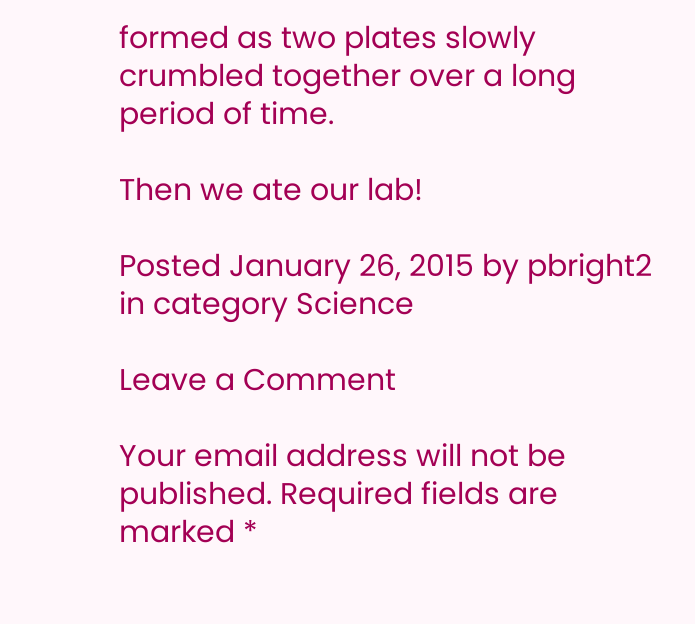formed as two plates slowly crumbled together over a long period of time.

Then we ate our lab!

Posted January 26, 2015 by pbright2 in category Science

Leave a Comment

Your email address will not be published. Required fields are marked *